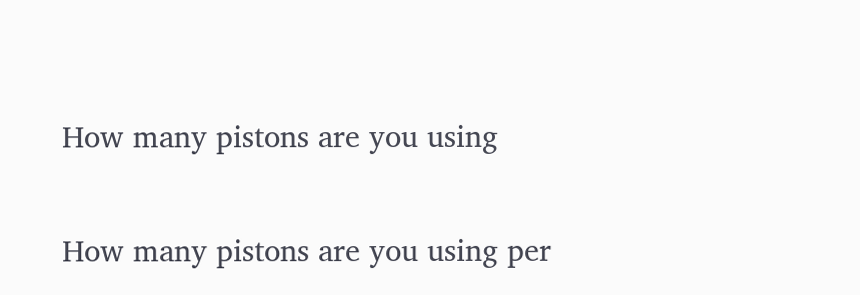How many pistons are you using

How many pistons are you using per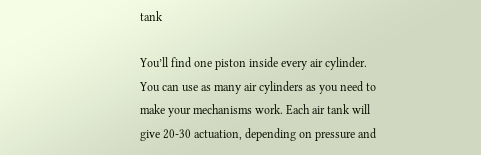tank

You’ll find one piston inside every air cylinder. You can use as many air cylinders as you need to make your mechanisms work. Each air tank will give 20-30 actuation, depending on pressure and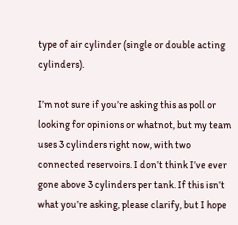type of air cylinder (single or double acting cylinders).

I’m not sure if you’re asking this as poll or looking for opinions or whatnot, but my team uses 3 cylinders right now, with two connected reservoirs. I don’t think I’ve ever gone above 3 cylinders per tank. If this isn’t what you’re asking, please clarify, but I hope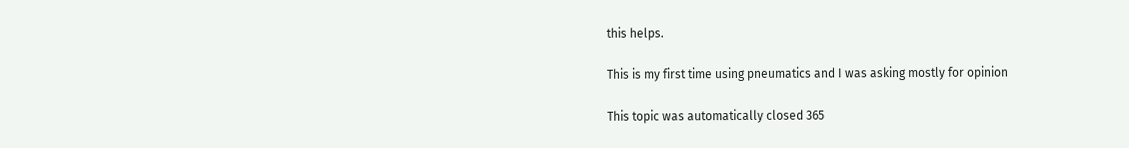this helps.

This is my first time using pneumatics and I was asking mostly for opinion

This topic was automatically closed 365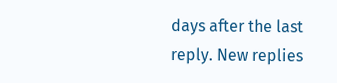days after the last reply. New replies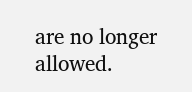are no longer allowed.